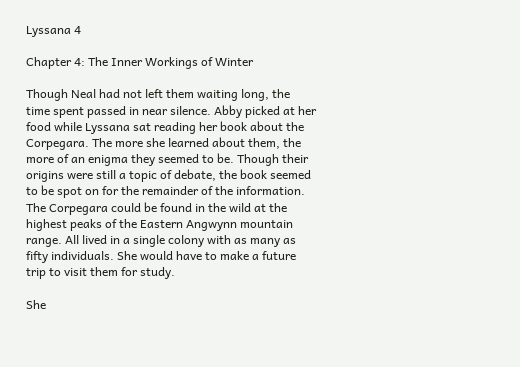Lyssana 4

Chapter 4: The Inner Workings of Winter

Though Neal had not left them waiting long, the time spent passed in near silence. Abby picked at her food while Lyssana sat reading her book about the Corpegara. The more she learned about them, the more of an enigma they seemed to be. Though their origins were still a topic of debate, the book seemed to be spot on for the remainder of the information. The Corpegara could be found in the wild at the highest peaks of the Eastern Angwynn mountain range. All lived in a single colony with as many as fifty individuals. She would have to make a future trip to visit them for study.

She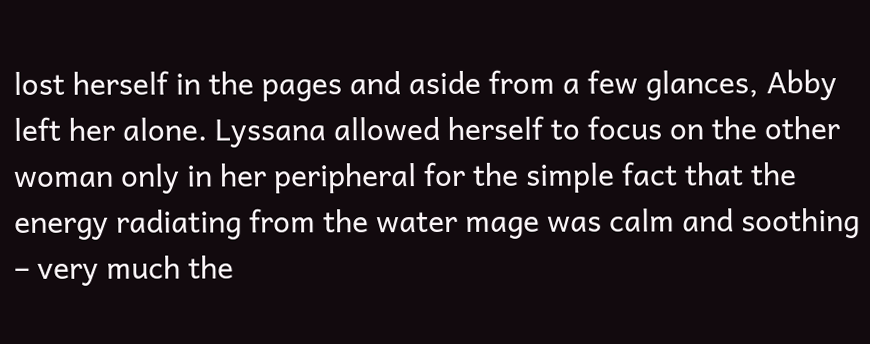lost herself in the pages and aside from a few glances, Abby left her alone. Lyssana allowed herself to focus on the other woman only in her peripheral for the simple fact that the energy radiating from the water mage was calm and soothing – very much the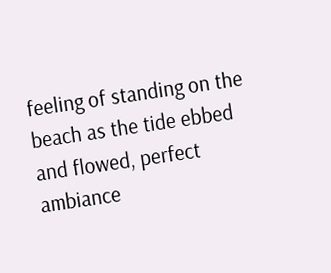feeling of standing on the beach as the tide ebbed and flowed, perfect ambiance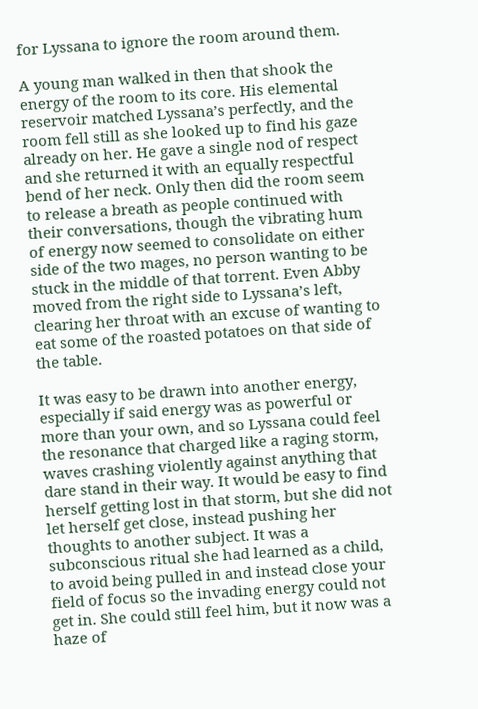for Lyssana to ignore the room around them.

A young man walked in then that shook the energy of the room to its core. His elemental reservoir matched Lyssana’s perfectly, and the room fell still as she looked up to find his gaze already on her. He gave a single nod of respect and she returned it with an equally respectful bend of her neck. Only then did the room seem to release a breath as people continued with their conversations, though the vibrating hum of energy now seemed to consolidate on either side of the two mages, no person wanting to be stuck in the middle of that torrent. Even Abby moved from the right side to Lyssana’s left, clearing her throat with an excuse of wanting to eat some of the roasted potatoes on that side of the table.

It was easy to be drawn into another energy, especially if said energy was as powerful or more than your own, and so Lyssana could feel the resonance that charged like a raging storm, waves crashing violently against anything that dare stand in their way. It would be easy to find herself getting lost in that storm, but she did not let herself get close, instead pushing her thoughts to another subject. It was a subconscious ritual she had learned as a child, to avoid being pulled in and instead close your field of focus so the invading energy could not get in. She could still feel him, but it now was a haze of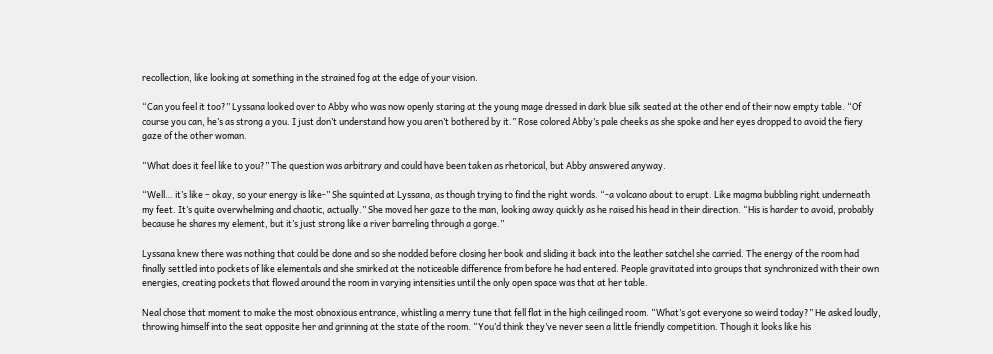recollection, like looking at something in the strained fog at the edge of your vision.

“Can you feel it too?” Lyssana looked over to Abby who was now openly staring at the young mage dressed in dark blue silk seated at the other end of their now empty table. “Of course you can, he’s as strong a you. I just don’t understand how you aren’t bothered by it.” Rose colored Abby’s pale cheeks as she spoke and her eyes dropped to avoid the fiery gaze of the other woman.

“What does it feel like to you?” The question was arbitrary and could have been taken as rhetorical, but Abby answered anyway.

“Well… it’s like – okay, so your energy is like-” She squinted at Lyssana, as though trying to find the right words. “-a volcano about to erupt. Like magma bubbling right underneath my feet. It’s quite overwhelming and chaotic, actually.” She moved her gaze to the man, looking away quickly as he raised his head in their direction. “His is harder to avoid, probably because he shares my element, but it’s just strong like a river barreling through a gorge.”

Lyssana knew there was nothing that could be done and so she nodded before closing her book and sliding it back into the leather satchel she carried. The energy of the room had finally settled into pockets of like elementals and she smirked at the noticeable difference from before he had entered. People gravitated into groups that synchronized with their own energies, creating pockets that flowed around the room in varying intensities until the only open space was that at her table.

Neal chose that moment to make the most obnoxious entrance, whistling a merry tune that fell flat in the high ceilinged room. “What’s got everyone so weird today?” He asked loudly, throwing himself into the seat opposite her and grinning at the state of the room. “You’d think they’ve never seen a little friendly competition. Though it looks like his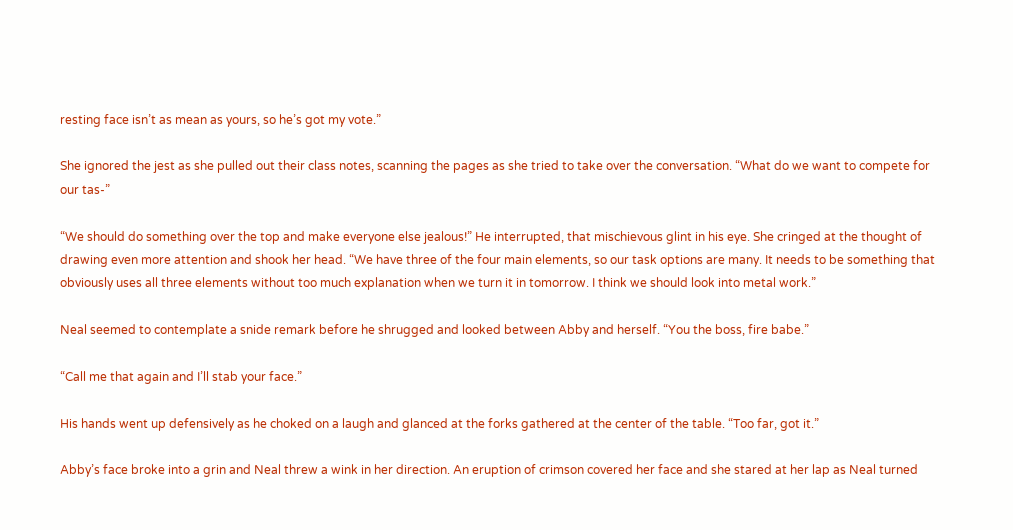resting face isn’t as mean as yours, so he’s got my vote.”

She ignored the jest as she pulled out their class notes, scanning the pages as she tried to take over the conversation. “What do we want to compete for our tas-”

“We should do something over the top and make everyone else jealous!” He interrupted, that mischievous glint in his eye. She cringed at the thought of drawing even more attention and shook her head. “We have three of the four main elements, so our task options are many. It needs to be something that obviously uses all three elements without too much explanation when we turn it in tomorrow. I think we should look into metal work.”

Neal seemed to contemplate a snide remark before he shrugged and looked between Abby and herself. “You the boss, fire babe.”

“Call me that again and I’ll stab your face.”

His hands went up defensively as he choked on a laugh and glanced at the forks gathered at the center of the table. “Too far, got it.”

Abby’s face broke into a grin and Neal threw a wink in her direction. An eruption of crimson covered her face and she stared at her lap as Neal turned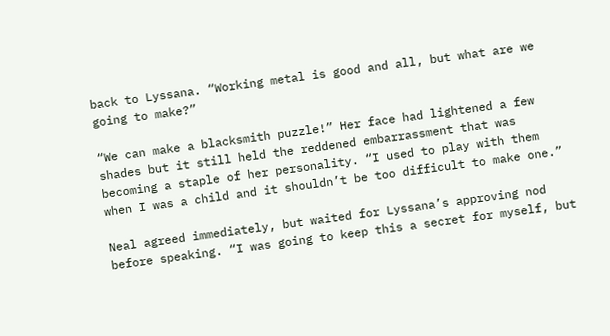back to Lyssana. “Working metal is good and all, but what are we going to make?”

“We can make a blacksmith puzzle!” Her face had lightened a few shades but it still held the reddened embarrassment that was becoming a staple of her personality. “I used to play with them when I was a child and it shouldn’t be too difficult to make one.”

Neal agreed immediately, but waited for Lyssana’s approving nod before speaking. “I was going to keep this a secret for myself, but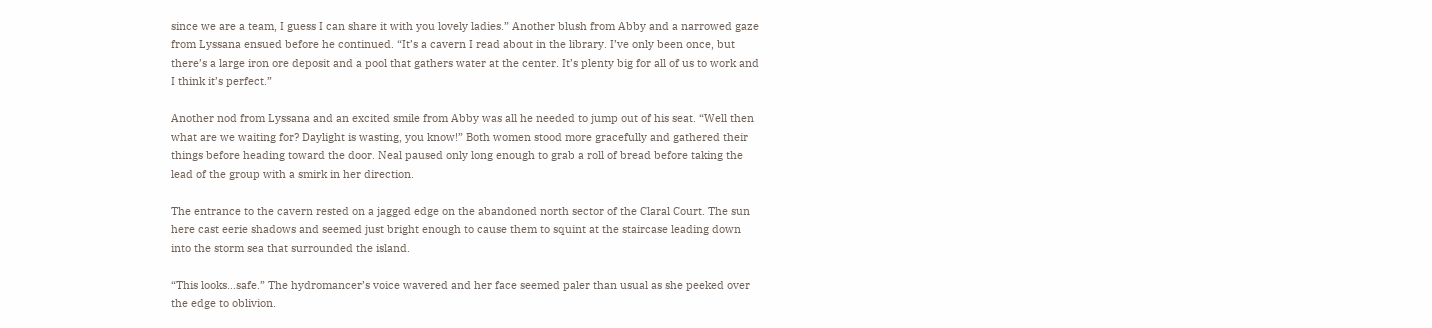since we are a team, I guess I can share it with you lovely ladies.” Another blush from Abby and a narrowed gaze from Lyssana ensued before he continued. “It’s a cavern I read about in the library. I’ve only been once, but there’s a large iron ore deposit and a pool that gathers water at the center. It’s plenty big for all of us to work and I think it’s perfect.”

Another nod from Lyssana and an excited smile from Abby was all he needed to jump out of his seat. “Well then what are we waiting for? Daylight is wasting, you know!” Both women stood more gracefully and gathered their things before heading toward the door. Neal paused only long enough to grab a roll of bread before taking the lead of the group with a smirk in her direction.

The entrance to the cavern rested on a jagged edge on the abandoned north sector of the Claral Court. The sun here cast eerie shadows and seemed just bright enough to cause them to squint at the staircase leading down into the storm sea that surrounded the island.

“This looks…safe.” The hydromancer’s voice wavered and her face seemed paler than usual as she peeked over the edge to oblivion.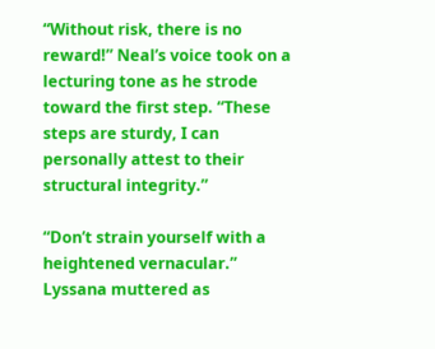“Without risk, there is no reward!” Neal’s voice took on a lecturing tone as he strode toward the first step. “These steps are sturdy, I can personally attest to their structural integrity.”

“Don’t strain yourself with a heightened vernacular.” Lyssana muttered as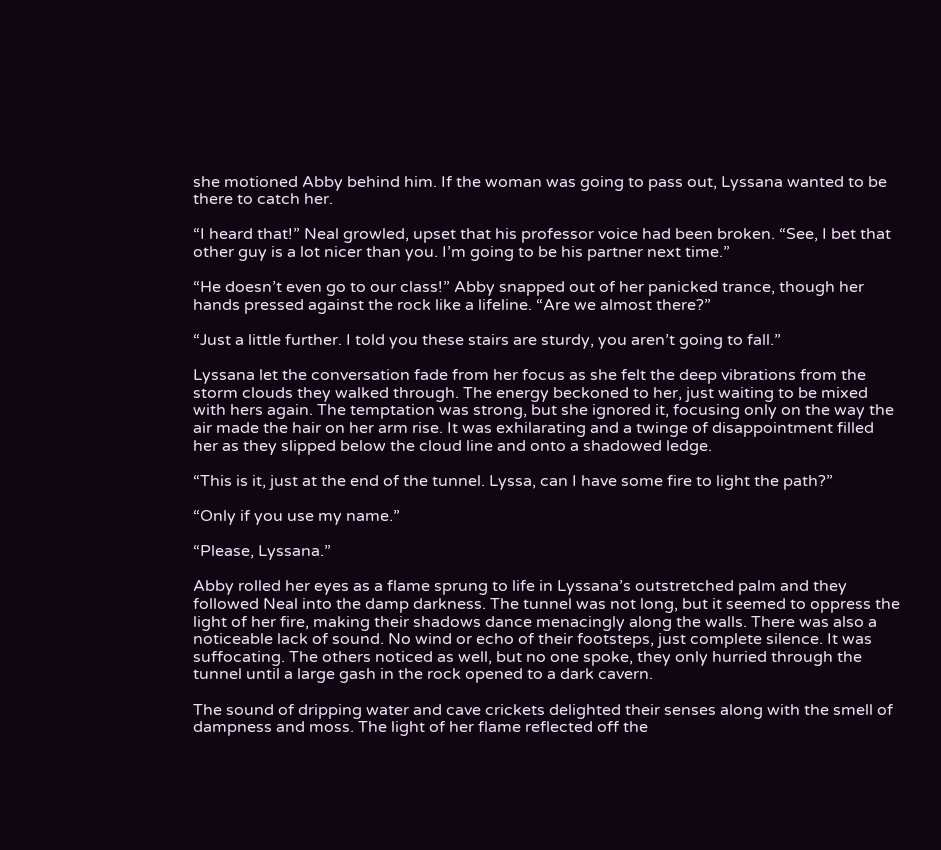she motioned Abby behind him. If the woman was going to pass out, Lyssana wanted to be there to catch her.

“I heard that!” Neal growled, upset that his professor voice had been broken. “See, I bet that other guy is a lot nicer than you. I’m going to be his partner next time.”

“He doesn’t even go to our class!” Abby snapped out of her panicked trance, though her hands pressed against the rock like a lifeline. “Are we almost there?”

“Just a little further. I told you these stairs are sturdy, you aren’t going to fall.”

Lyssana let the conversation fade from her focus as she felt the deep vibrations from the storm clouds they walked through. The energy beckoned to her, just waiting to be mixed with hers again. The temptation was strong, but she ignored it, focusing only on the way the air made the hair on her arm rise. It was exhilarating and a twinge of disappointment filled her as they slipped below the cloud line and onto a shadowed ledge.

“This is it, just at the end of the tunnel. Lyssa, can I have some fire to light the path?”

“Only if you use my name.”

“Please, Lyssana.”

Abby rolled her eyes as a flame sprung to life in Lyssana’s outstretched palm and they followed Neal into the damp darkness. The tunnel was not long, but it seemed to oppress the light of her fire, making their shadows dance menacingly along the walls. There was also a noticeable lack of sound. No wind or echo of their footsteps, just complete silence. It was suffocating. The others noticed as well, but no one spoke, they only hurried through the tunnel until a large gash in the rock opened to a dark cavern.

The sound of dripping water and cave crickets delighted their senses along with the smell of dampness and moss. The light of her flame reflected off the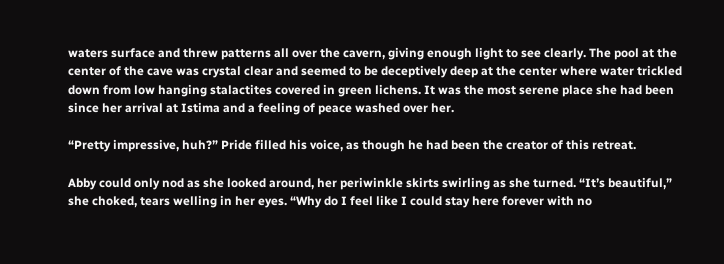waters surface and threw patterns all over the cavern, giving enough light to see clearly. The pool at the center of the cave was crystal clear and seemed to be deceptively deep at the center where water trickled down from low hanging stalactites covered in green lichens. It was the most serene place she had been since her arrival at Istima and a feeling of peace washed over her.

“Pretty impressive, huh?” Pride filled his voice, as though he had been the creator of this retreat.

Abby could only nod as she looked around, her periwinkle skirts swirling as she turned. “It’s beautiful,” she choked, tears welling in her eyes. “Why do I feel like I could stay here forever with no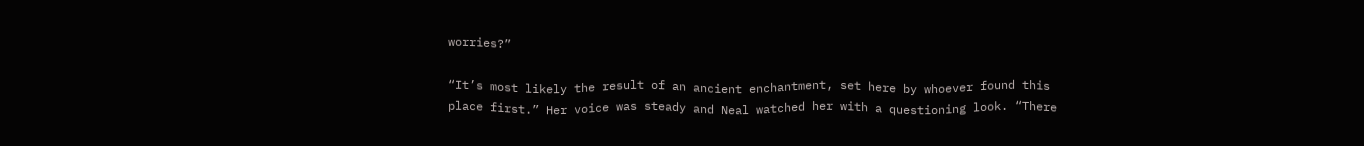worries?”

“It’s most likely the result of an ancient enchantment, set here by whoever found this place first.” Her voice was steady and Neal watched her with a questioning look. “There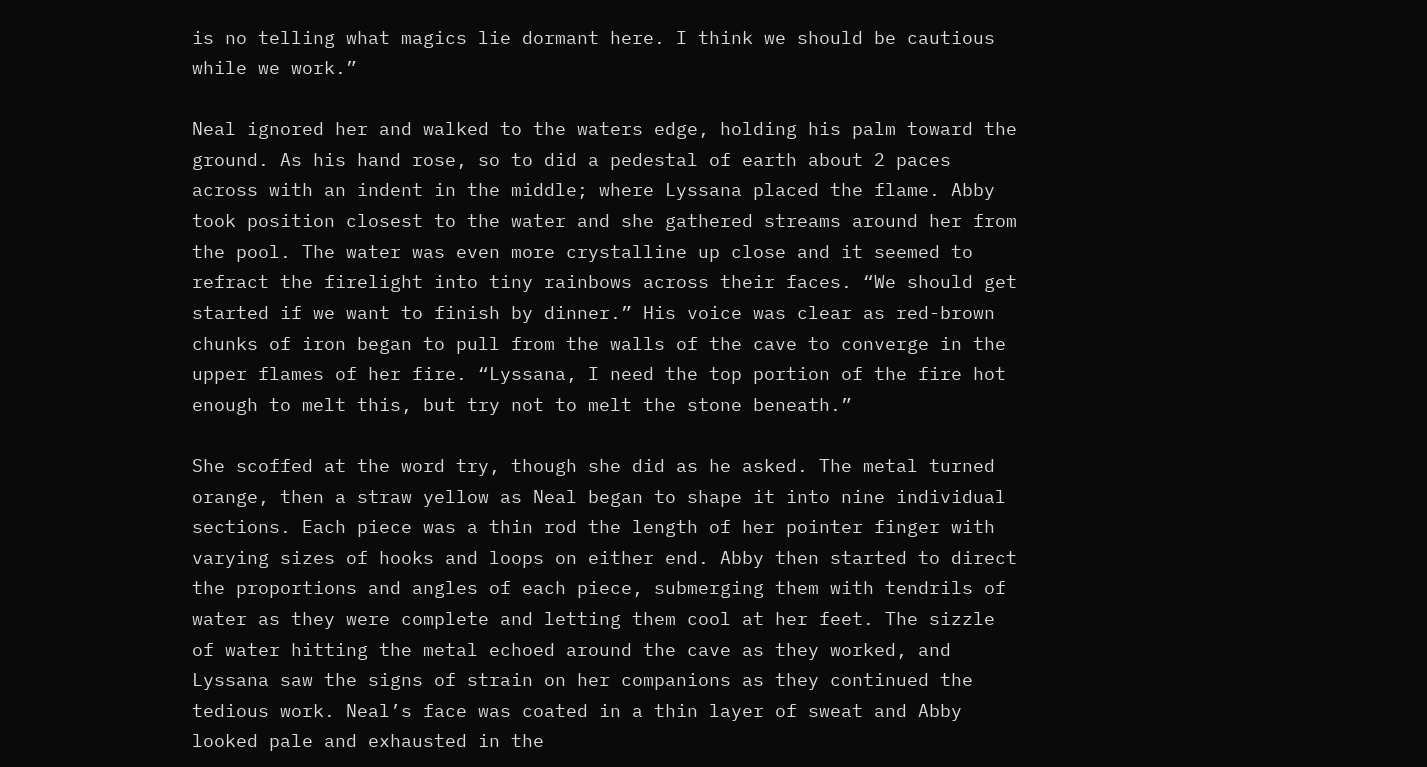is no telling what magics lie dormant here. I think we should be cautious while we work.”

Neal ignored her and walked to the waters edge, holding his palm toward the ground. As his hand rose, so to did a pedestal of earth about 2 paces across with an indent in the middle; where Lyssana placed the flame. Abby took position closest to the water and she gathered streams around her from the pool. The water was even more crystalline up close and it seemed to refract the firelight into tiny rainbows across their faces. “We should get started if we want to finish by dinner.” His voice was clear as red-brown chunks of iron began to pull from the walls of the cave to converge in the upper flames of her fire. “Lyssana, I need the top portion of the fire hot enough to melt this, but try not to melt the stone beneath.”

She scoffed at the word try, though she did as he asked. The metal turned orange, then a straw yellow as Neal began to shape it into nine individual sections. Each piece was a thin rod the length of her pointer finger with varying sizes of hooks and loops on either end. Abby then started to direct the proportions and angles of each piece, submerging them with tendrils of water as they were complete and letting them cool at her feet. The sizzle of water hitting the metal echoed around the cave as they worked, and Lyssana saw the signs of strain on her companions as they continued the tedious work. Neal’s face was coated in a thin layer of sweat and Abby looked pale and exhausted in the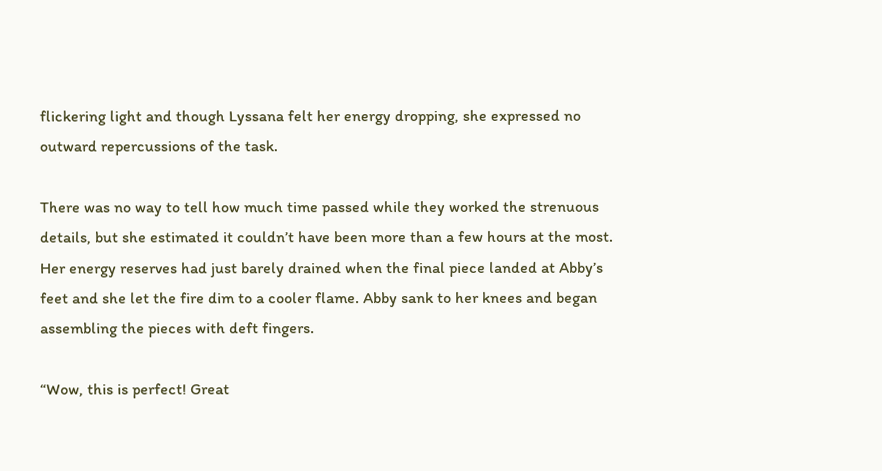flickering light and though Lyssana felt her energy dropping, she expressed no outward repercussions of the task.

There was no way to tell how much time passed while they worked the strenuous details, but she estimated it couldn’t have been more than a few hours at the most. Her energy reserves had just barely drained when the final piece landed at Abby’s feet and she let the fire dim to a cooler flame. Abby sank to her knees and began assembling the pieces with deft fingers.

“Wow, this is perfect! Great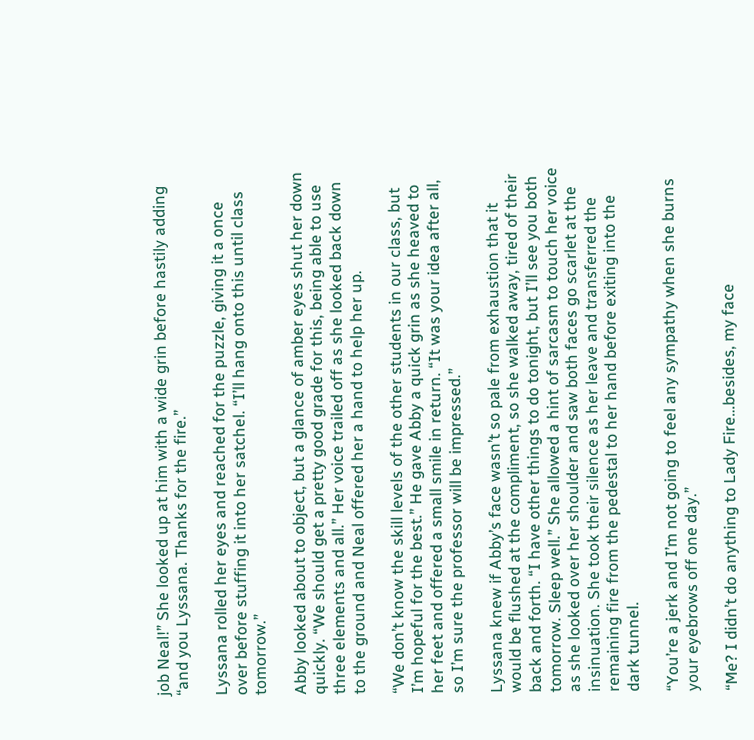job Neal!” She looked up at him with a wide grin before hastily adding “and you Lyssana. Thanks for the fire.”

Lyssana rolled her eyes and reached for the puzzle, giving it a once over before stuffing it into her satchel. “I’ll hang onto this until class tomorrow.”

Abby looked about to object, but a glance of amber eyes shut her down quickly. “We should get a pretty good grade for this, being able to use three elements and all.” Her voice trailed off as she looked back down to the ground and Neal offered her a hand to help her up.

“We don’t know the skill levels of the other students in our class, but I’m hopeful for the best.” He gave Abby a quick grin as she heaved to her feet and offered a small smile in return. “It was your idea after all, so I’m sure the professor will be impressed.”

Lyssana knew if Abby’s face wasn’t so pale from exhaustion that it would be flushed at the compliment, so she walked away, tired of their back and forth. “I have other things to do tonight, but I’ll see you both tomorrow. Sleep well.” She allowed a hint of sarcasm to touch her voice as she looked over her shoulder and saw both faces go scarlet at the insinuation. She took their silence as her leave and transferred the remaining fire from the pedestal to her hand before exiting into the dark tunnel.

“You’re a jerk and I’m not going to feel any sympathy when she burns your eyebrows off one day.”

“Me? I didn’t do anything to Lady Fire…besides, my face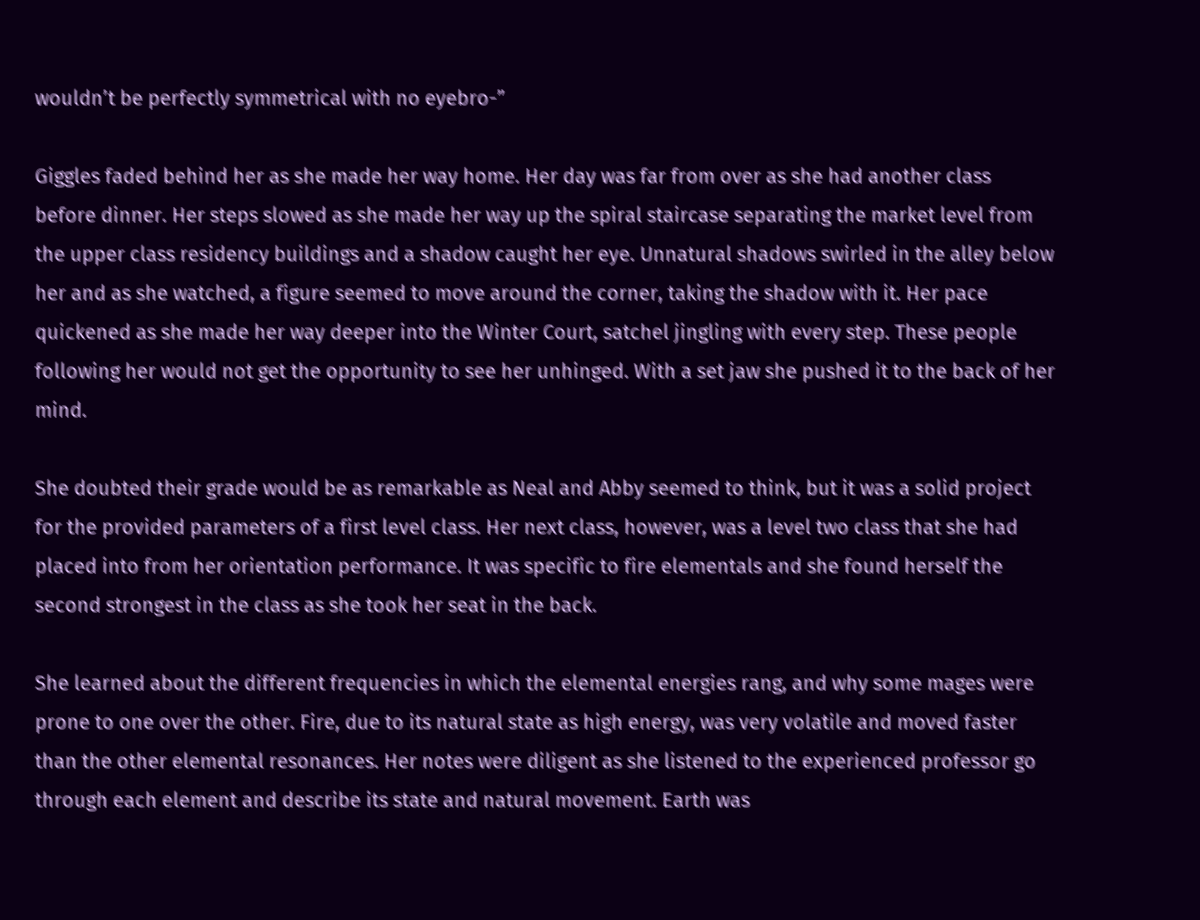wouldn’t be perfectly symmetrical with no eyebro-”

Giggles faded behind her as she made her way home. Her day was far from over as she had another class before dinner. Her steps slowed as she made her way up the spiral staircase separating the market level from the upper class residency buildings and a shadow caught her eye. Unnatural shadows swirled in the alley below her and as she watched, a figure seemed to move around the corner, taking the shadow with it. Her pace quickened as she made her way deeper into the Winter Court, satchel jingling with every step. These people following her would not get the opportunity to see her unhinged. With a set jaw she pushed it to the back of her mind.

She doubted their grade would be as remarkable as Neal and Abby seemed to think, but it was a solid project for the provided parameters of a first level class. Her next class, however, was a level two class that she had placed into from her orientation performance. It was specific to fire elementals and she found herself the second strongest in the class as she took her seat in the back.

She learned about the different frequencies in which the elemental energies rang, and why some mages were prone to one over the other. Fire, due to its natural state as high energy, was very volatile and moved faster than the other elemental resonances. Her notes were diligent as she listened to the experienced professor go through each element and describe its state and natural movement. Earth was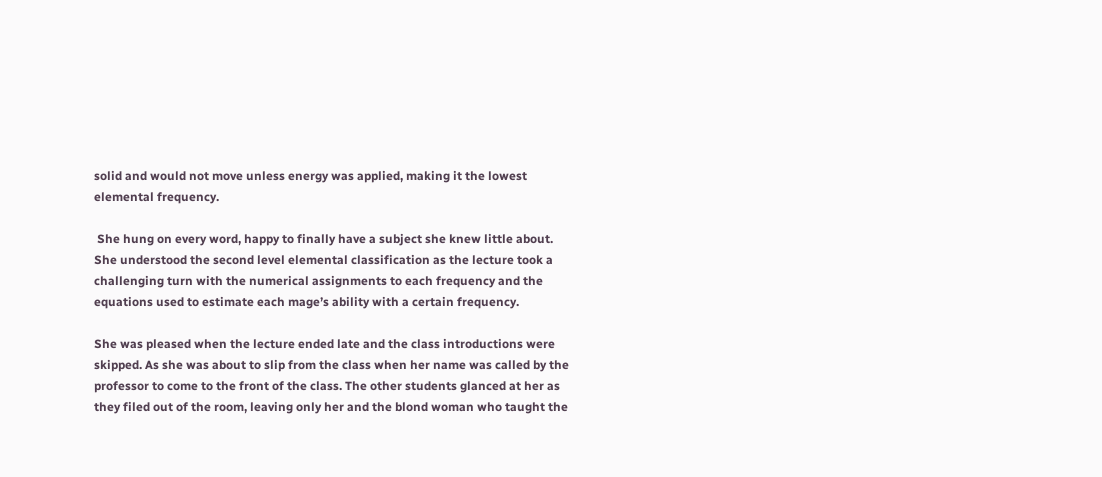solid and would not move unless energy was applied, making it the lowest elemental frequency.

 She hung on every word, happy to finally have a subject she knew little about. She understood the second level elemental classification as the lecture took a challenging turn with the numerical assignments to each frequency and the equations used to estimate each mage’s ability with a certain frequency.

She was pleased when the lecture ended late and the class introductions were skipped. As she was about to slip from the class when her name was called by the professor to come to the front of the class. The other students glanced at her as they filed out of the room, leaving only her and the blond woman who taught the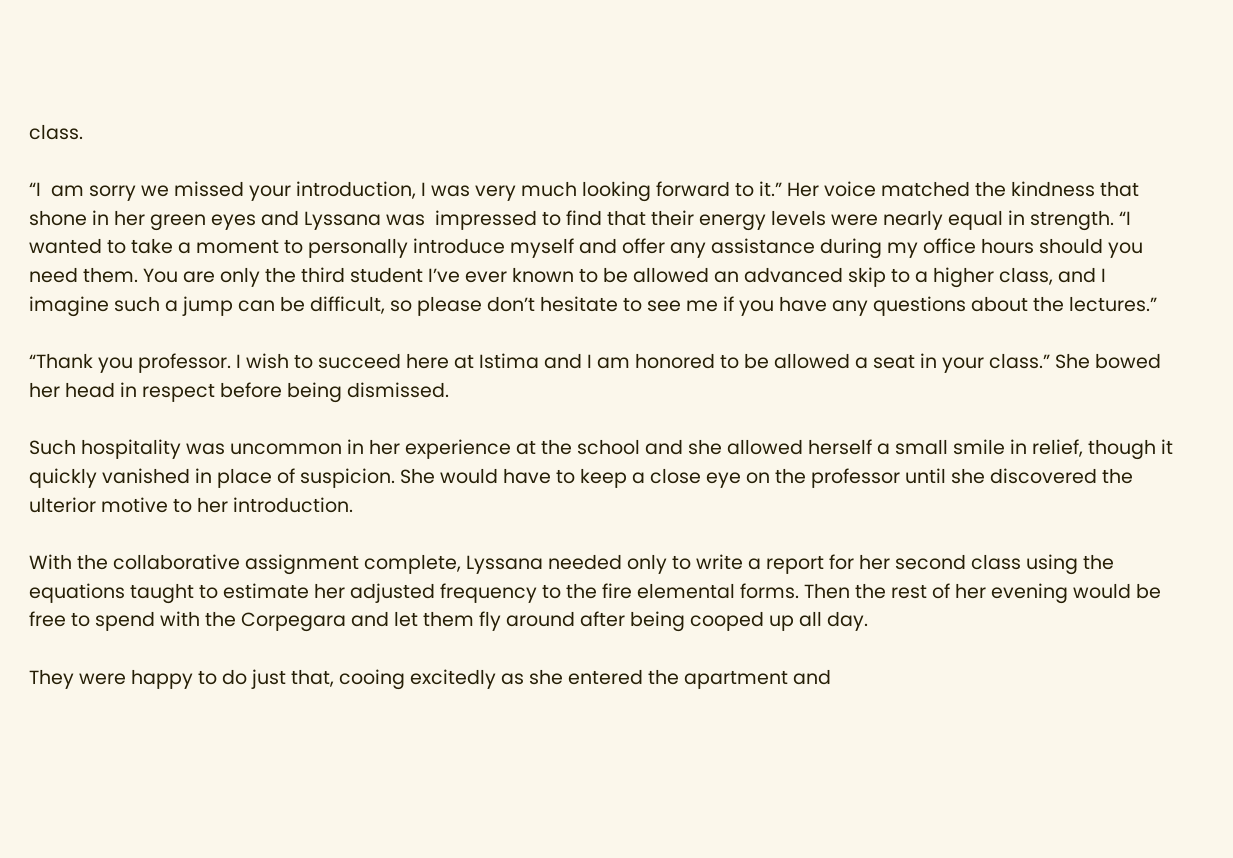class.

“I  am sorry we missed your introduction, I was very much looking forward to it.” Her voice matched the kindness that shone in her green eyes and Lyssana was  impressed to find that their energy levels were nearly equal in strength. “I wanted to take a moment to personally introduce myself and offer any assistance during my office hours should you need them. You are only the third student I’ve ever known to be allowed an advanced skip to a higher class, and I imagine such a jump can be difficult, so please don’t hesitate to see me if you have any questions about the lectures.”

“Thank you professor. I wish to succeed here at Istima and I am honored to be allowed a seat in your class.” She bowed her head in respect before being dismissed.

Such hospitality was uncommon in her experience at the school and she allowed herself a small smile in relief, though it quickly vanished in place of suspicion. She would have to keep a close eye on the professor until she discovered the ulterior motive to her introduction.

With the collaborative assignment complete, Lyssana needed only to write a report for her second class using the equations taught to estimate her adjusted frequency to the fire elemental forms. Then the rest of her evening would be free to spend with the Corpegara and let them fly around after being cooped up all day.

They were happy to do just that, cooing excitedly as she entered the apartment and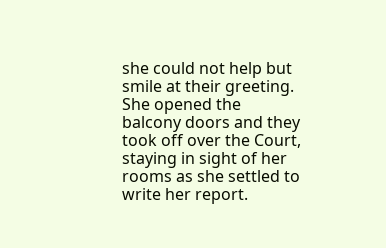she could not help but smile at their greeting. She opened the balcony doors and they took off over the Court, staying in sight of her rooms as she settled to write her report.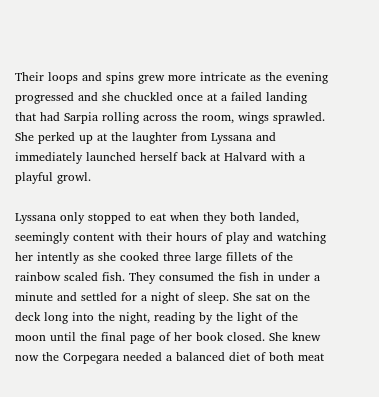Their loops and spins grew more intricate as the evening progressed and she chuckled once at a failed landing that had Sarpia rolling across the room, wings sprawled. She perked up at the laughter from Lyssana and immediately launched herself back at Halvard with a playful growl.

Lyssana only stopped to eat when they both landed, seemingly content with their hours of play and watching her intently as she cooked three large fillets of the rainbow scaled fish. They consumed the fish in under a minute and settled for a night of sleep. She sat on the deck long into the night, reading by the light of the moon until the final page of her book closed. She knew now the Corpegara needed a balanced diet of both meat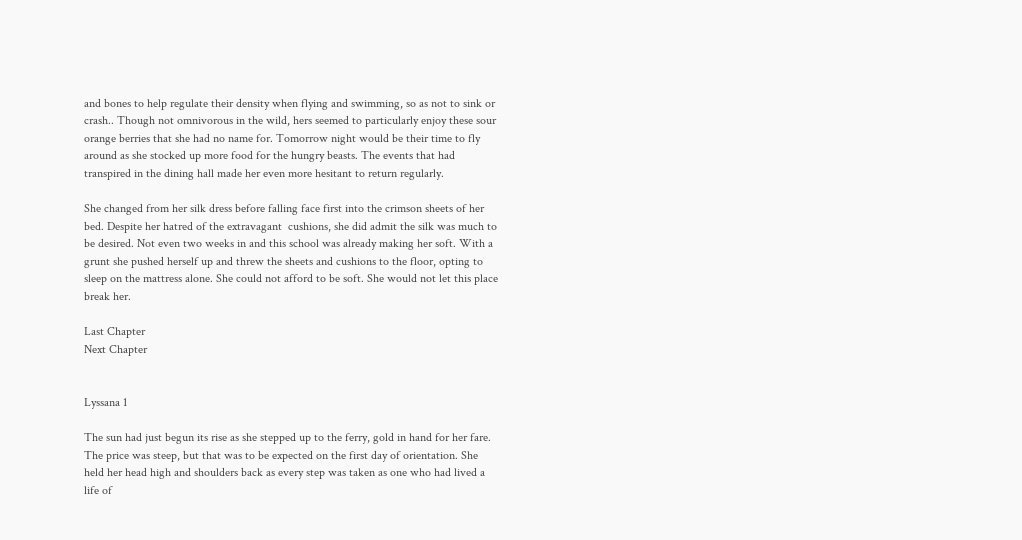and bones to help regulate their density when flying and swimming, so as not to sink or crash.. Though not omnivorous in the wild, hers seemed to particularly enjoy these sour orange berries that she had no name for. Tomorrow night would be their time to fly around as she stocked up more food for the hungry beasts. The events that had transpired in the dining hall made her even more hesitant to return regularly.

She changed from her silk dress before falling face first into the crimson sheets of her bed. Despite her hatred of the extravagant  cushions, she did admit the silk was much to be desired. Not even two weeks in and this school was already making her soft. With a grunt she pushed herself up and threw the sheets and cushions to the floor, opting to sleep on the mattress alone. She could not afford to be soft. She would not let this place break her.

Last Chapter                                                                                                               Next Chapter


Lyssana 1

The sun had just begun its rise as she stepped up to the ferry, gold in hand for her fare. The price was steep, but that was to be expected on the first day of orientation. She held her head high and shoulders back as every step was taken as one who had lived a life of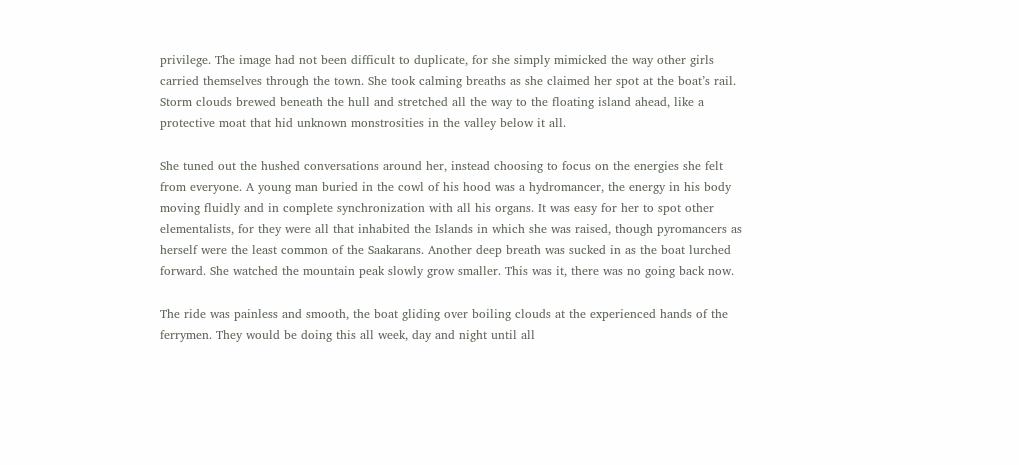privilege. The image had not been difficult to duplicate, for she simply mimicked the way other girls carried themselves through the town. She took calming breaths as she claimed her spot at the boat’s rail. Storm clouds brewed beneath the hull and stretched all the way to the floating island ahead, like a protective moat that hid unknown monstrosities in the valley below it all.

She tuned out the hushed conversations around her, instead choosing to focus on the energies she felt from everyone. A young man buried in the cowl of his hood was a hydromancer, the energy in his body moving fluidly and in complete synchronization with all his organs. It was easy for her to spot other elementalists, for they were all that inhabited the Islands in which she was raised, though pyromancers as herself were the least common of the Saakarans. Another deep breath was sucked in as the boat lurched forward. She watched the mountain peak slowly grow smaller. This was it, there was no going back now.

The ride was painless and smooth, the boat gliding over boiling clouds at the experienced hands of the ferrymen. They would be doing this all week, day and night until all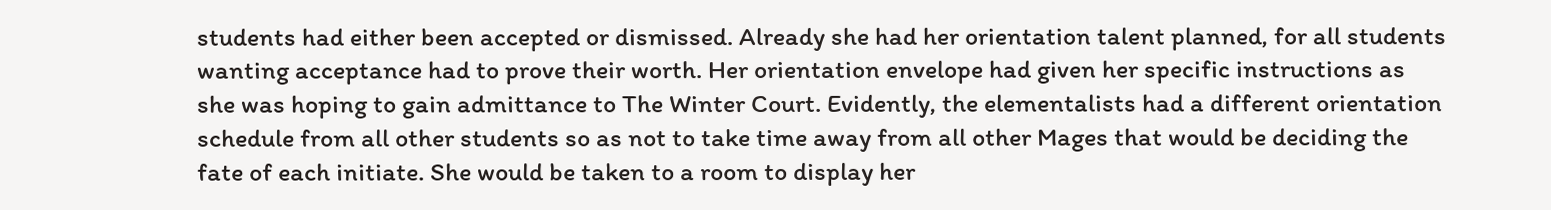students had either been accepted or dismissed. Already she had her orientation talent planned, for all students wanting acceptance had to prove their worth. Her orientation envelope had given her specific instructions as she was hoping to gain admittance to The Winter Court. Evidently, the elementalists had a different orientation schedule from all other students so as not to take time away from all other Mages that would be deciding the fate of each initiate. She would be taken to a room to display her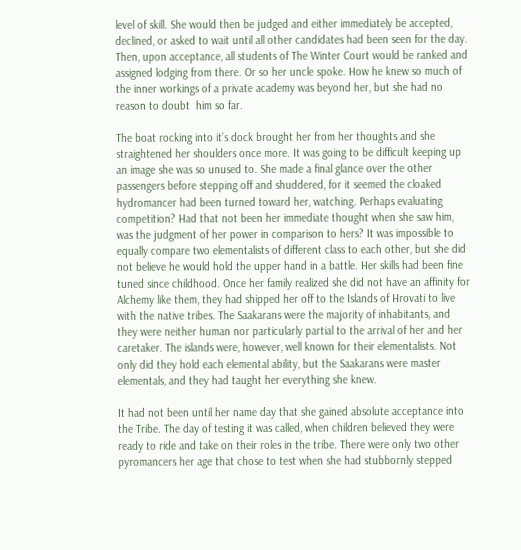level of skill. She would then be judged and either immediately be accepted, declined, or asked to wait until all other candidates had been seen for the day. Then, upon acceptance, all students of The Winter Court would be ranked and assigned lodging from there. Or so her uncle spoke. How he knew so much of the inner workings of a private academy was beyond her, but she had no reason to doubt  him so far.

The boat rocking into it’s dock brought her from her thoughts and she straightened her shoulders once more. It was going to be difficult keeping up an image she was so unused to. She made a final glance over the other passengers before stepping off and shuddered, for it seemed the cloaked hydromancer had been turned toward her, watching. Perhaps evaluating competition? Had that not been her immediate thought when she saw him, was the judgment of her power in comparison to hers? It was impossible to equally compare two elementalists of different class to each other, but she did not believe he would hold the upper hand in a battle. Her skills had been fine tuned since childhood. Once her family realized she did not have an affinity for Alchemy like them, they had shipped her off to the Islands of Hrovati to live with the native tribes. The Saakarans were the majority of inhabitants, and they were neither human nor particularly partial to the arrival of her and her caretaker. The islands were, however, well known for their elementalists. Not only did they hold each elemental ability, but the Saakarans were master elementals, and they had taught her everything she knew.

It had not been until her name day that she gained absolute acceptance into the Tribe. The day of testing it was called, when children believed they were ready to ride and take on their roles in the tribe. There were only two other pyromancers her age that chose to test when she had stubbornly stepped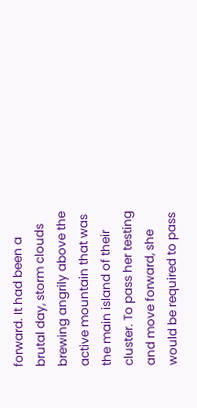forward. It had been a brutal day, storm clouds brewing angrily above the active mountain that was the main island of their cluster. To pass her testing and move forward, she would be required to pass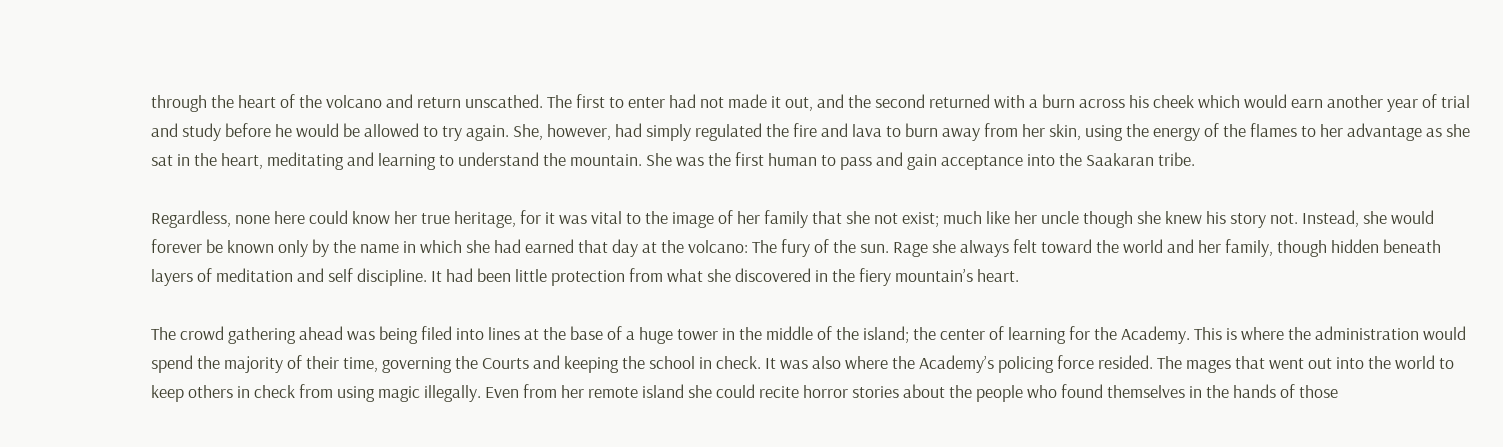through the heart of the volcano and return unscathed. The first to enter had not made it out, and the second returned with a burn across his cheek which would earn another year of trial and study before he would be allowed to try again. She, however, had simply regulated the fire and lava to burn away from her skin, using the energy of the flames to her advantage as she sat in the heart, meditating and learning to understand the mountain. She was the first human to pass and gain acceptance into the Saakaran tribe.

Regardless, none here could know her true heritage, for it was vital to the image of her family that she not exist; much like her uncle though she knew his story not. Instead, she would forever be known only by the name in which she had earned that day at the volcano: The fury of the sun. Rage she always felt toward the world and her family, though hidden beneath layers of meditation and self discipline. It had been little protection from what she discovered in the fiery mountain’s heart.

The crowd gathering ahead was being filed into lines at the base of a huge tower in the middle of the island; the center of learning for the Academy. This is where the administration would spend the majority of their time, governing the Courts and keeping the school in check. It was also where the Academy’s policing force resided. The mages that went out into the world to keep others in check from using magic illegally. Even from her remote island she could recite horror stories about the people who found themselves in the hands of those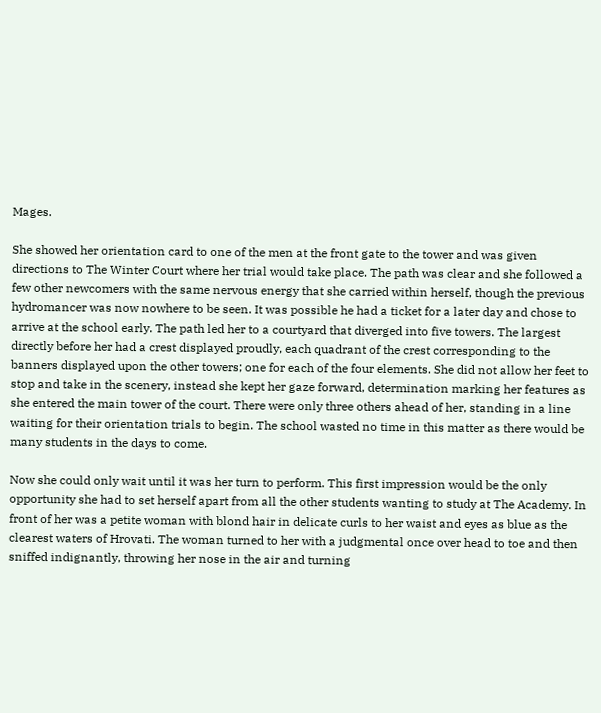Mages.

She showed her orientation card to one of the men at the front gate to the tower and was given directions to The Winter Court where her trial would take place. The path was clear and she followed a few other newcomers with the same nervous energy that she carried within herself, though the previous hydromancer was now nowhere to be seen. It was possible he had a ticket for a later day and chose to arrive at the school early. The path led her to a courtyard that diverged into five towers. The largest directly before her had a crest displayed proudly, each quadrant of the crest corresponding to the banners displayed upon the other towers; one for each of the four elements. She did not allow her feet to stop and take in the scenery, instead she kept her gaze forward, determination marking her features as she entered the main tower of the court. There were only three others ahead of her, standing in a line waiting for their orientation trials to begin. The school wasted no time in this matter as there would be many students in the days to come.

Now she could only wait until it was her turn to perform. This first impression would be the only opportunity she had to set herself apart from all the other students wanting to study at The Academy. In front of her was a petite woman with blond hair in delicate curls to her waist and eyes as blue as the clearest waters of Hrovati. The woman turned to her with a judgmental once over head to toe and then sniffed indignantly, throwing her nose in the air and turning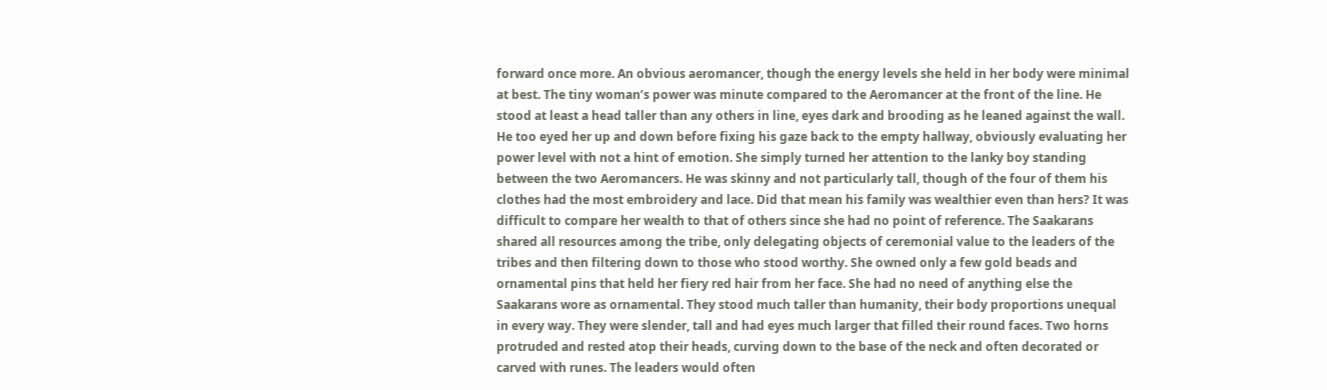forward once more. An obvious aeromancer, though the energy levels she held in her body were minimal at best. The tiny woman’s power was minute compared to the Aeromancer at the front of the line. He stood at least a head taller than any others in line, eyes dark and brooding as he leaned against the wall. He too eyed her up and down before fixing his gaze back to the empty hallway, obviously evaluating her power level with not a hint of emotion. She simply turned her attention to the lanky boy standing between the two Aeromancers. He was skinny and not particularly tall, though of the four of them his clothes had the most embroidery and lace. Did that mean his family was wealthier even than hers? It was difficult to compare her wealth to that of others since she had no point of reference. The Saakarans shared all resources among the tribe, only delegating objects of ceremonial value to the leaders of the tribes and then filtering down to those who stood worthy. She owned only a few gold beads and ornamental pins that held her fiery red hair from her face. She had no need of anything else the Saakarans wore as ornamental. They stood much taller than humanity, their body proportions unequal in every way. They were slender, tall and had eyes much larger that filled their round faces. Two horns protruded and rested atop their heads, curving down to the base of the neck and often decorated or carved with runes. The leaders would often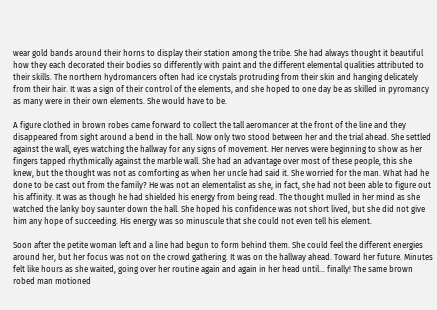wear gold bands around their horns to display their station among the tribe. She had always thought it beautiful how they each decorated their bodies so differently with paint and the different elemental qualities attributed to their skills. The northern hydromancers often had ice crystals protruding from their skin and hanging delicately from their hair. It was a sign of their control of the elements, and she hoped to one day be as skilled in pyromancy as many were in their own elements. She would have to be.

A figure clothed in brown robes came forward to collect the tall aeromancer at the front of the line and they disappeared from sight around a bend in the hall. Now only two stood between her and the trial ahead. She settled against the wall, eyes watching the hallway for any signs of movement. Her nerves were beginning to show as her fingers tapped rhythmically against the marble wall. She had an advantage over most of these people, this she knew, but the thought was not as comforting as when her uncle had said it. She worried for the man. What had he done to be cast out from the family? He was not an elementalist as she, in fact, she had not been able to figure out his affinity. It was as though he had shielded his energy from being read. The thought mulled in her mind as she watched the lanky boy saunter down the hall. She hoped his confidence was not short lived, but she did not give him any hope of succeeding. His energy was so minuscule that she could not even tell his element.

Soon after the petite woman left and a line had begun to form behind them. She could feel the different energies around her, but her focus was not on the crowd gathering. It was on the hallway ahead. Toward her future. Minutes felt like hours as she waited, going over her routine again and again in her head until… finally! The same brown robed man motioned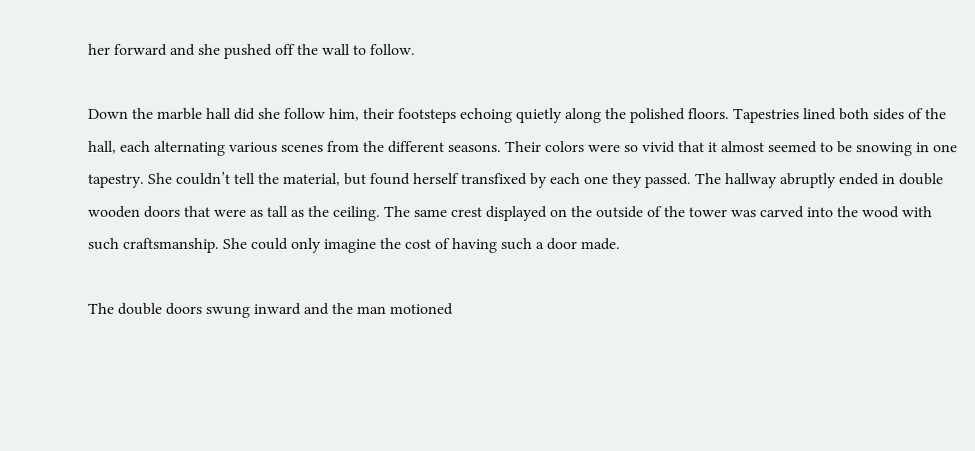her forward and she pushed off the wall to follow.

Down the marble hall did she follow him, their footsteps echoing quietly along the polished floors. Tapestries lined both sides of the hall, each alternating various scenes from the different seasons. Their colors were so vivid that it almost seemed to be snowing in one tapestry. She couldn’t tell the material, but found herself transfixed by each one they passed. The hallway abruptly ended in double wooden doors that were as tall as the ceiling. The same crest displayed on the outside of the tower was carved into the wood with such craftsmanship. She could only imagine the cost of having such a door made.

The double doors swung inward and the man motioned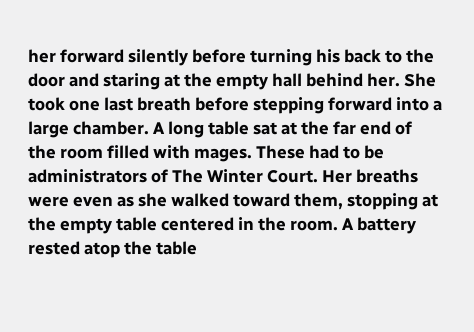her forward silently before turning his back to the door and staring at the empty hall behind her. She took one last breath before stepping forward into a large chamber. A long table sat at the far end of the room filled with mages. These had to be administrators of The Winter Court. Her breaths were even as she walked toward them, stopping at the empty table centered in the room. A battery rested atop the table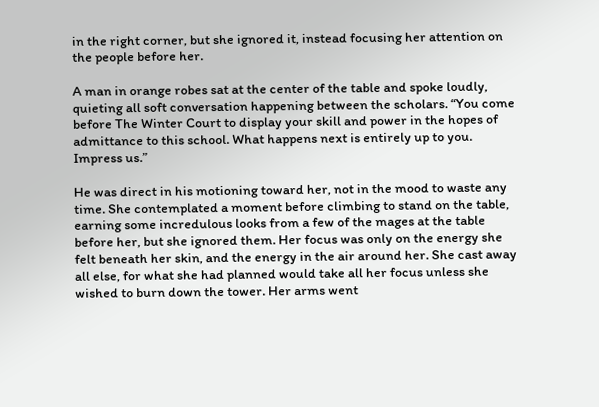in the right corner, but she ignored it, instead focusing her attention on the people before her.

A man in orange robes sat at the center of the table and spoke loudly, quieting all soft conversation happening between the scholars. “You come before The Winter Court to display your skill and power in the hopes of admittance to this school. What happens next is entirely up to you. Impress us.”

He was direct in his motioning toward her, not in the mood to waste any time. She contemplated a moment before climbing to stand on the table, earning some incredulous looks from a few of the mages at the table before her, but she ignored them. Her focus was only on the energy she felt beneath her skin, and the energy in the air around her. She cast away all else, for what she had planned would take all her focus unless she wished to burn down the tower. Her arms went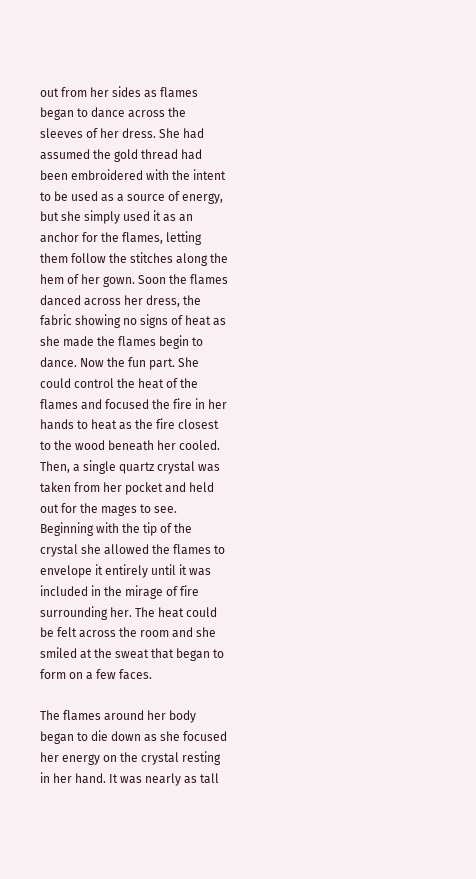out from her sides as flames began to dance across the sleeves of her dress. She had assumed the gold thread had been embroidered with the intent to be used as a source of energy, but she simply used it as an anchor for the flames, letting them follow the stitches along the hem of her gown. Soon the flames danced across her dress, the fabric showing no signs of heat as she made the flames begin to dance. Now the fun part. She could control the heat of the flames and focused the fire in her hands to heat as the fire closest to the wood beneath her cooled. Then, a single quartz crystal was taken from her pocket and held out for the mages to see. Beginning with the tip of the crystal she allowed the flames to envelope it entirely until it was included in the mirage of fire surrounding her. The heat could be felt across the room and she smiled at the sweat that began to form on a few faces.

The flames around her body began to die down as she focused her energy on the crystal resting in her hand. It was nearly as tall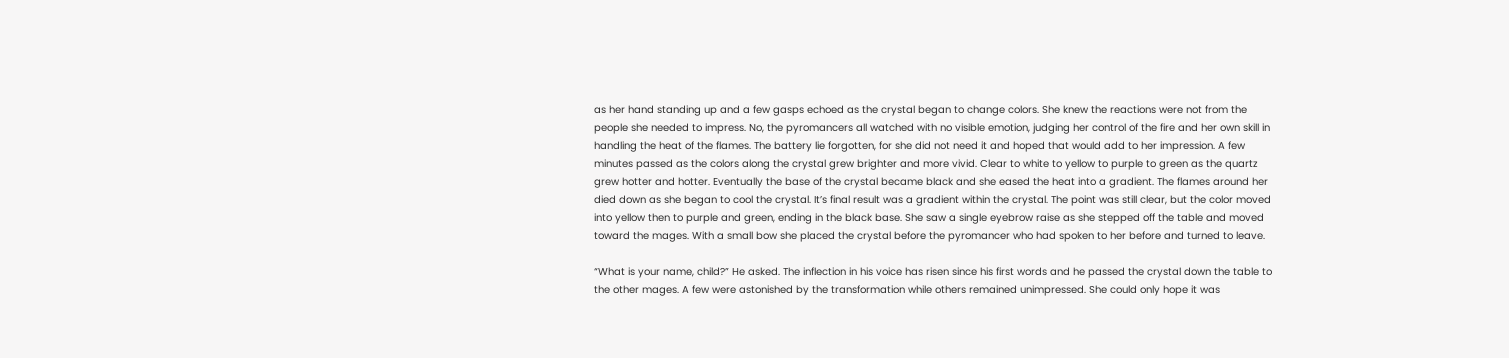as her hand standing up and a few gasps echoed as the crystal began to change colors. She knew the reactions were not from the people she needed to impress. No, the pyromancers all watched with no visible emotion, judging her control of the fire and her own skill in handling the heat of the flames. The battery lie forgotten, for she did not need it and hoped that would add to her impression. A few minutes passed as the colors along the crystal grew brighter and more vivid. Clear to white to yellow to purple to green as the quartz grew hotter and hotter. Eventually the base of the crystal became black and she eased the heat into a gradient. The flames around her died down as she began to cool the crystal. It’s final result was a gradient within the crystal. The point was still clear, but the color moved into yellow then to purple and green, ending in the black base. She saw a single eyebrow raise as she stepped off the table and moved toward the mages. With a small bow she placed the crystal before the pyromancer who had spoken to her before and turned to leave.

“What is your name, child?” He asked. The inflection in his voice has risen since his first words and he passed the crystal down the table to the other mages. A few were astonished by the transformation while others remained unimpressed. She could only hope it was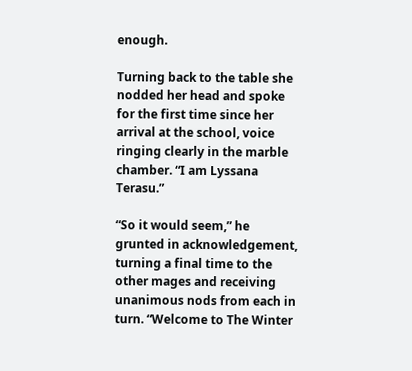enough.

Turning back to the table she nodded her head and spoke for the first time since her arrival at the school, voice ringing clearly in the marble chamber. “I am Lyssana Terasu.”

“So it would seem,” he grunted in acknowledgement, turning a final time to the other mages and receiving unanimous nods from each in turn. “Welcome to The Winter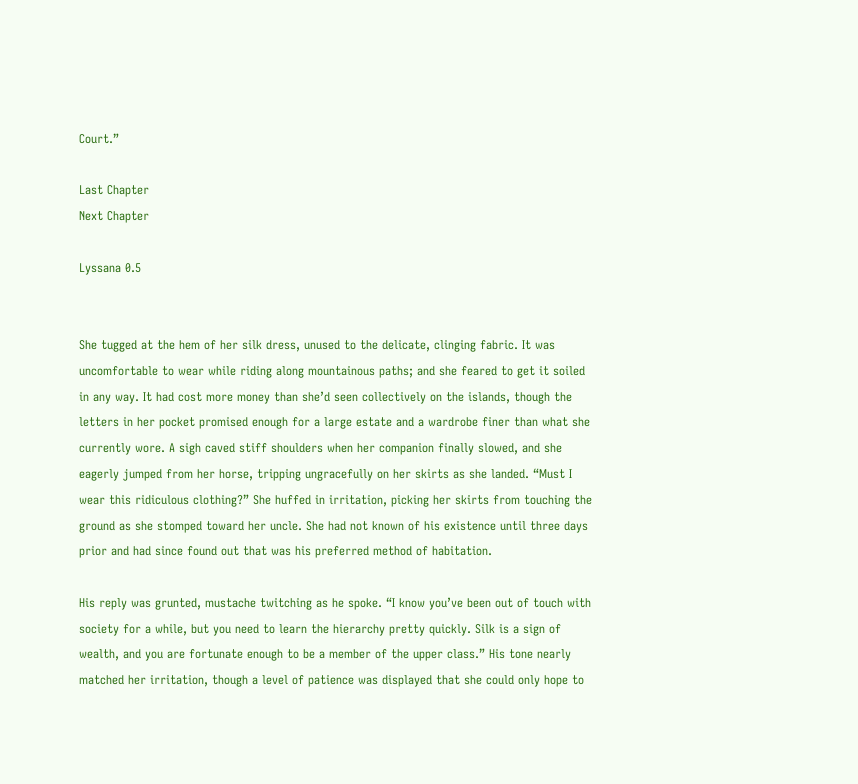Court.”

Last Chapter                                                                                                               Next Chapter

Lyssana 0.5


She tugged at the hem of her silk dress, unused to the delicate, clinging fabric. It was uncomfortable to wear while riding along mountainous paths; and she feared to get it soiled in any way. It had cost more money than she’d seen collectively on the islands, though the letters in her pocket promised enough for a large estate and a wardrobe finer than what she currently wore. A sigh caved stiff shoulders when her companion finally slowed, and she eagerly jumped from her horse, tripping ungracefully on her skirts as she landed. “Must I wear this ridiculous clothing?” She huffed in irritation, picking her skirts from touching the ground as she stomped toward her uncle. She had not known of his existence until three days prior and had since found out that was his preferred method of habitation.

His reply was grunted, mustache twitching as he spoke. “I know you’ve been out of touch with society for a while, but you need to learn the hierarchy pretty quickly. Silk is a sign of wealth, and you are fortunate enough to be a member of the upper class.” His tone nearly matched her irritation, though a level of patience was displayed that she could only hope to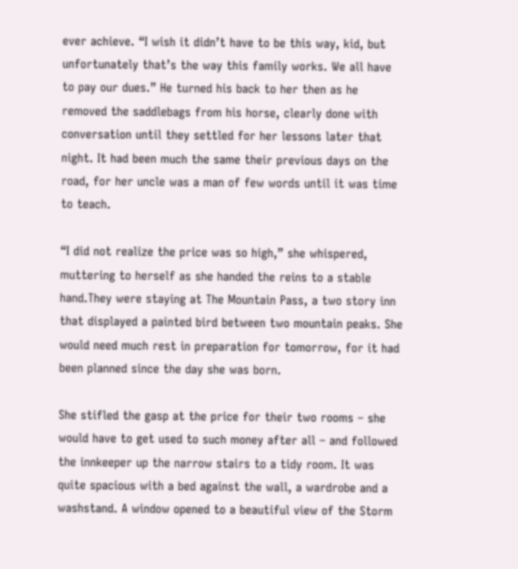ever achieve. “I wish it didn’t have to be this way, kid, but unfortunately that’s the way this family works. We all have to pay our dues.” He turned his back to her then as he removed the saddlebags from his horse, clearly done with conversation until they settled for her lessons later that night. It had been much the same their previous days on the road, for her uncle was a man of few words until it was time to teach.

“I did not realize the price was so high,” she whispered, muttering to herself as she handed the reins to a stable hand.They were staying at The Mountain Pass, a two story inn that displayed a painted bird between two mountain peaks. She would need much rest in preparation for tomorrow, for it had been planned since the day she was born.

She stifled the gasp at the price for their two rooms – she would have to get used to such money after all – and followed the innkeeper up the narrow stairs to a tidy room. It was quite spacious with a bed against the wall, a wardrobe and a washstand. A window opened to a beautiful view of the Storm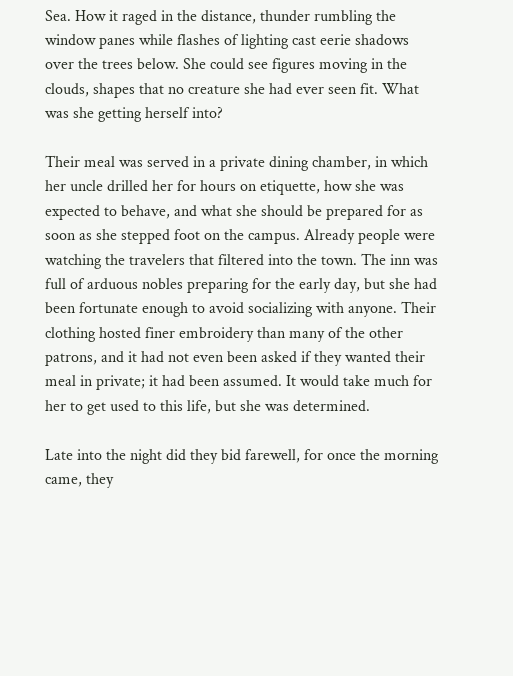Sea. How it raged in the distance, thunder rumbling the window panes while flashes of lighting cast eerie shadows over the trees below. She could see figures moving in the clouds, shapes that no creature she had ever seen fit. What was she getting herself into?

Their meal was served in a private dining chamber, in which her uncle drilled her for hours on etiquette, how she was expected to behave, and what she should be prepared for as soon as she stepped foot on the campus. Already people were watching the travelers that filtered into the town. The inn was full of arduous nobles preparing for the early day, but she had been fortunate enough to avoid socializing with anyone. Their clothing hosted finer embroidery than many of the other patrons, and it had not even been asked if they wanted their meal in private; it had been assumed. It would take much for her to get used to this life, but she was determined.

Late into the night did they bid farewell, for once the morning came, they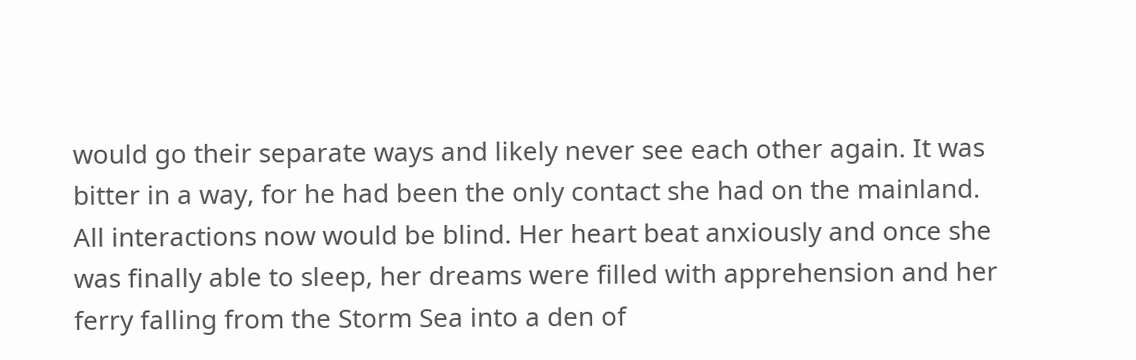would go their separate ways and likely never see each other again. It was bitter in a way, for he had been the only contact she had on the mainland. All interactions now would be blind. Her heart beat anxiously and once she was finally able to sleep, her dreams were filled with apprehension and her ferry falling from the Storm Sea into a den of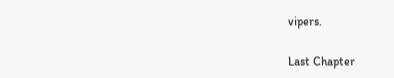vipers.

Last Chapter